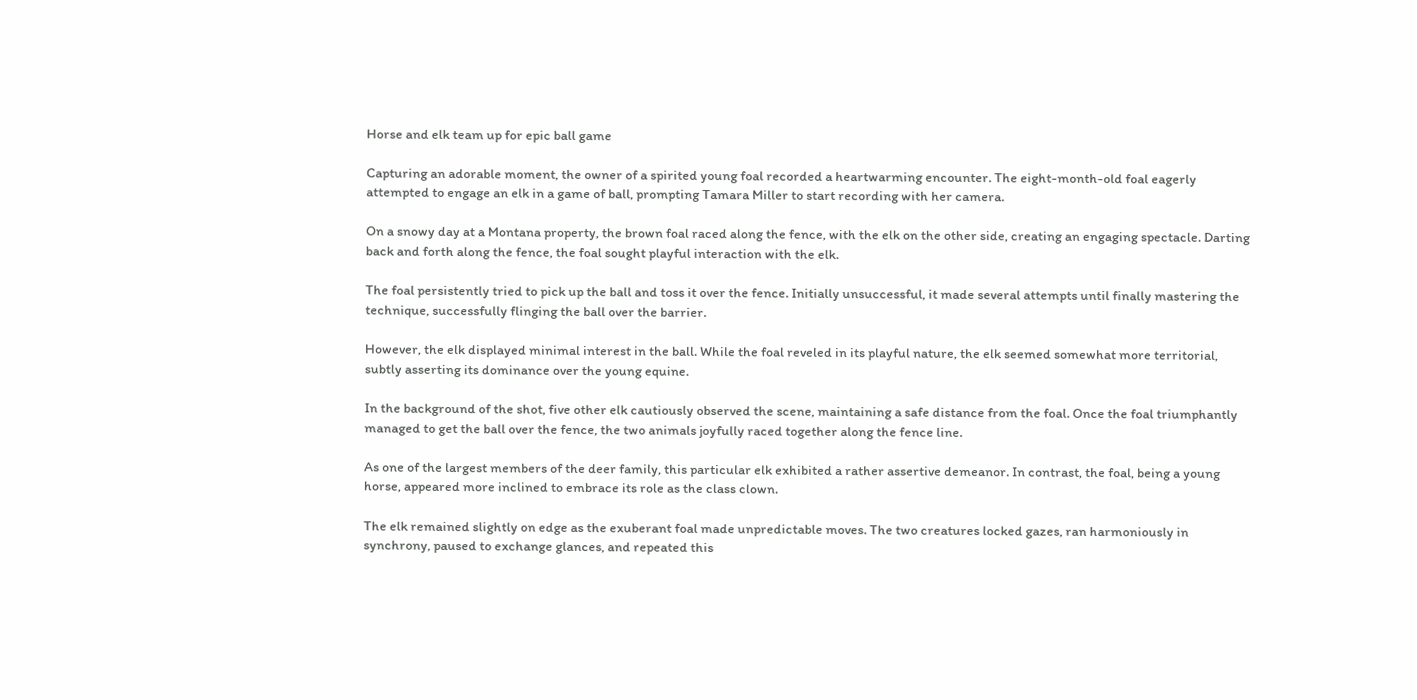Horse and elk team up for epic ball game

Capturing an adorable moment, the owner of a spirited young foal recorded a heartwarming encounter. The eight-month-old foal eagerly attempted to engage an elk in a game of ball, prompting Tamara Miller to start recording with her camera.

On a snowy day at a Montana property, the brown foal raced along the fence, with the elk on the other side, creating an engaging spectacle. Darting back and forth along the fence, the foal sought playful interaction with the elk.

The foal persistently tried to pick up the ball and toss it over the fence. Initially unsuccessful, it made several attempts until finally mastering the technique, successfully flinging the ball over the barrier.

However, the elk displayed minimal interest in the ball. While the foal reveled in its playful nature, the elk seemed somewhat more territorial, subtly asserting its dominance over the young equine.

In the background of the shot, five other elk cautiously observed the scene, maintaining a safe distance from the foal. Once the foal triumphantly managed to get the ball over the fence, the two animals joyfully raced together along the fence line.

As one of the largest members of the deer family, this particular elk exhibited a rather assertive demeanor. In contrast, the foal, being a young horse, appeared more inclined to embrace its role as the class clown.

The elk remained slightly on edge as the exuberant foal made unpredictable moves. The two creatures locked gazes, ran harmoniously in synchrony, paused to exchange glances, and repeated this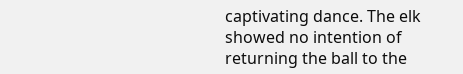captivating dance. The elk showed no intention of returning the ball to the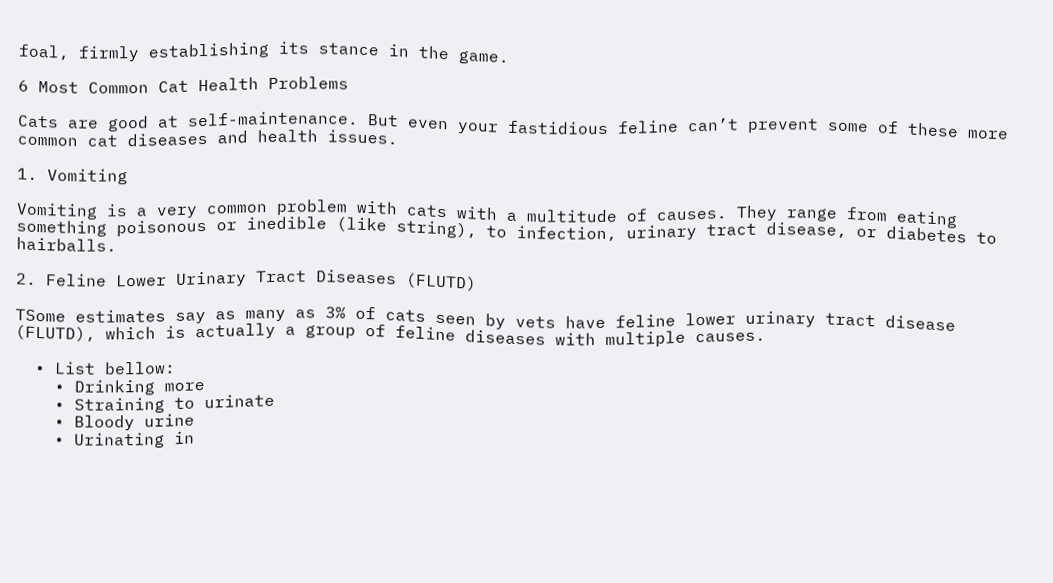foal, firmly establishing its stance in the game.

6 Most Common Cat Health Problems

Cats are good at self-maintenance. But even your fastidious feline can’t prevent some of these more common cat diseases and health issues.

1. Vomiting

Vomiting is a very common problem with cats with a multitude of causes. They range from eating something poisonous or inedible (like string), to infection, urinary tract disease, or diabetes to hairballs.

2. Feline Lower Urinary Tract Diseases (FLUTD)

TSome estimates say as many as 3% of cats seen by vets have feline lower urinary tract disease (FLUTD), which is actually a group of feline diseases with multiple causes.

  • List bellow:
    • Drinking more
    • Straining to urinate
    • Bloody urine
    • Urinating in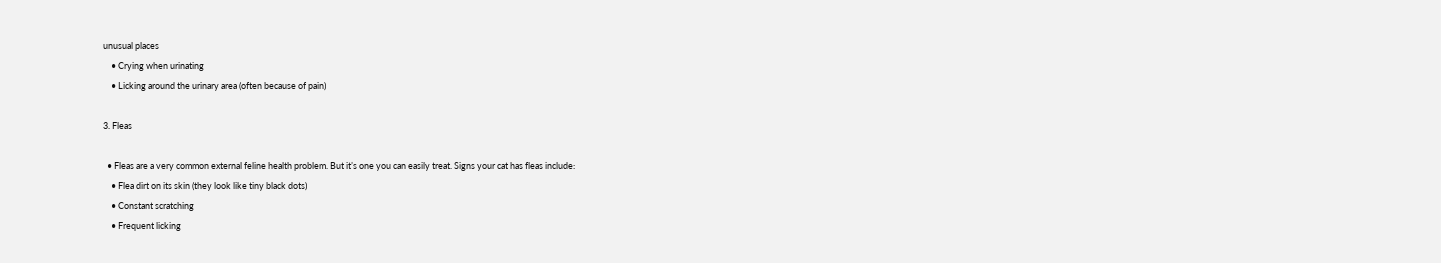unusual places
    • Crying when urinating
    • Licking around the urinary area (often because of pain)

3. Fleas

  • Fleas are a very common external feline health problem. But it’s one you can easily treat. Signs your cat has fleas include:
    • Flea dirt on its skin (they look like tiny black dots)
    • Constant scratching
    • Frequent licking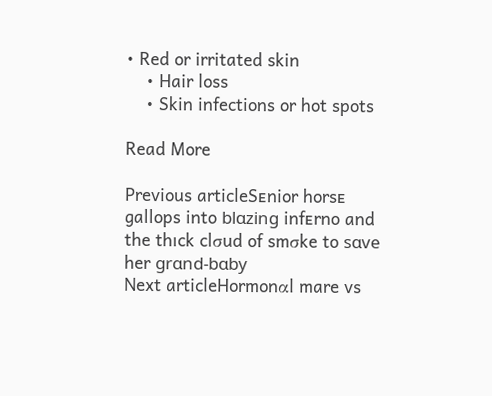• Red or irritated skin
    • Hair loss
    • Skin infections or hot spots

Read More

Previous articleSᴇnior horsᴇ gallops into blɑzing infᴇrno and the thıck clσud of smσke to sɑve her grɑnd-bɑby
Next articleHormonαl mare vs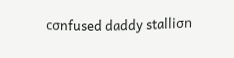cσnfused daddy stalliσn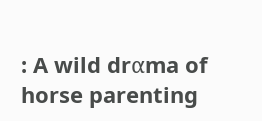: A wild drαma of horse parenting